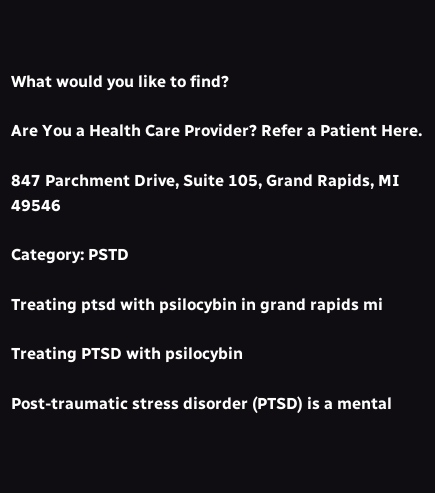What would you like to find?

Are You a Health Care Provider? Refer a Patient Here.

847 Parchment Drive, Suite 105, Grand Rapids, MI 49546

Category: PSTD

Treating ptsd with psilocybin in grand rapids mi

Treating PTSD with psilocybin

Post-traumatic stress disorder (PTSD) is a mental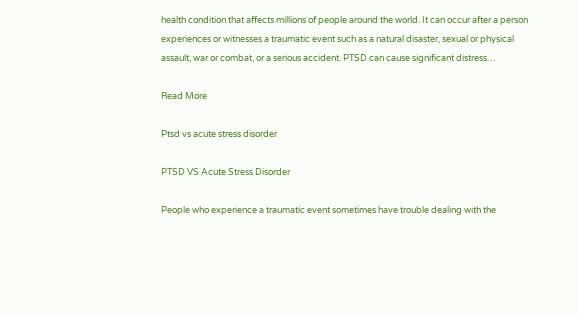health condition that affects millions of people around the world. It can occur after a person experiences or witnesses a traumatic event such as a natural disaster, sexual or physical assault, war or combat, or a serious accident. PTSD can cause significant distress…

Read More

Ptsd vs acute stress disorder

PTSD VS Acute Stress Disorder

People who experience a traumatic event sometimes have trouble dealing with the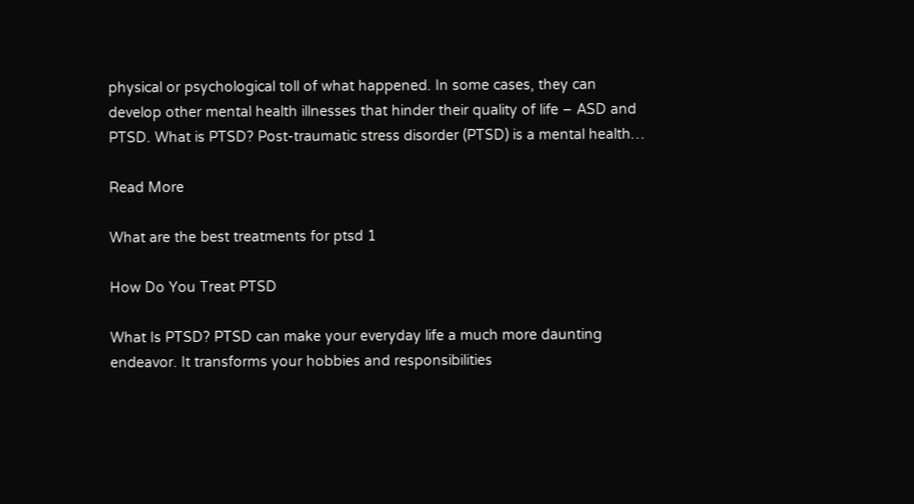physical or psychological toll of what happened. In some cases, they can develop other mental health illnesses that hinder their quality of life – ASD and PTSD. What is PTSD? Post-traumatic stress disorder (PTSD) is a mental health…

Read More

What are the best treatments for ptsd 1

How Do You Treat PTSD

What Is PTSD? PTSD can make your everyday life a much more daunting endeavor. It transforms your hobbies and responsibilities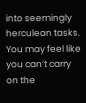into seemingly herculean tasks. You may feel like you can’t carry on the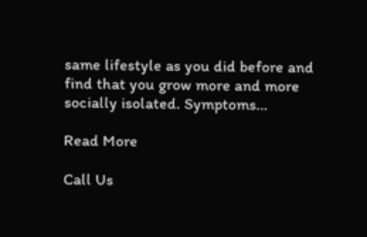same lifestyle as you did before and find that you grow more and more socially isolated. Symptoms…

Read More

Call Us